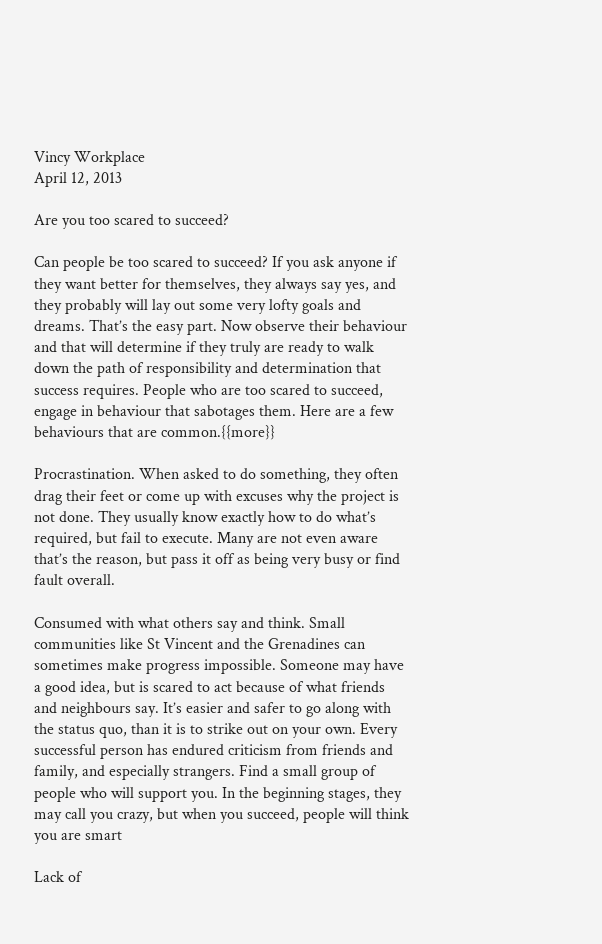Vincy Workplace
April 12, 2013

Are you too scared to succeed?

Can people be too scared to succeed? If you ask anyone if they want better for themselves, they always say yes, and they probably will lay out some very lofty goals and dreams. That’s the easy part. Now observe their behaviour and that will determine if they truly are ready to walk down the path of responsibility and determination that success requires. People who are too scared to succeed, engage in behaviour that sabotages them. Here are a few behaviours that are common.{{more}}

Procrastination. When asked to do something, they often drag their feet or come up with excuses why the project is not done. They usually know exactly how to do what’s required, but fail to execute. Many are not even aware that’s the reason, but pass it off as being very busy or find fault overall.

Consumed with what others say and think. Small communities like St Vincent and the Grenadines can sometimes make progress impossible. Someone may have a good idea, but is scared to act because of what friends and neighbours say. It’s easier and safer to go along with the status quo, than it is to strike out on your own. Every successful person has endured criticism from friends and family, and especially strangers. Find a small group of people who will support you. In the beginning stages, they may call you crazy, but when you succeed, people will think you are smart

Lack of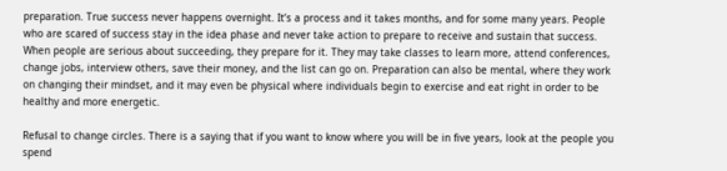preparation. True success never happens overnight. It’s a process and it takes months, and for some many years. People who are scared of success stay in the idea phase and never take action to prepare to receive and sustain that success. When people are serious about succeeding, they prepare for it. They may take classes to learn more, attend conferences, change jobs, interview others, save their money, and the list can go on. Preparation can also be mental, where they work on changing their mindset, and it may even be physical where individuals begin to exercise and eat right in order to be healthy and more energetic.

Refusal to change circles. There is a saying that if you want to know where you will be in five years, look at the people you spend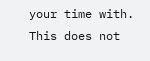your time with. This does not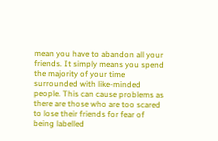mean you have to abandon all your friends. It simply means you spend the majority of your time surrounded with like-minded people. This can cause problems as there are those who are too scared to lose their friends for fear of being labelled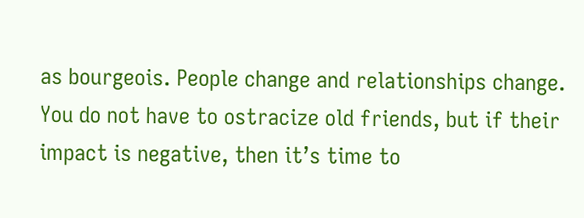as bourgeois. People change and relationships change. You do not have to ostracize old friends, but if their impact is negative, then it’s time to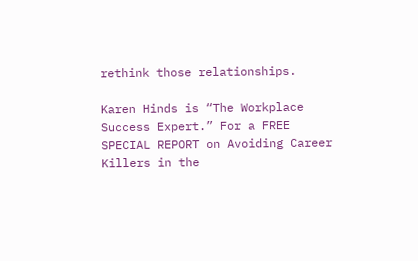rethink those relationships.

Karen Hinds is “The Workplace Success Expert.” For a FREE
SPECIAL REPORT on Avoiding Career Killers in the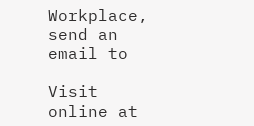Workplace,
send an email to

Visit online at